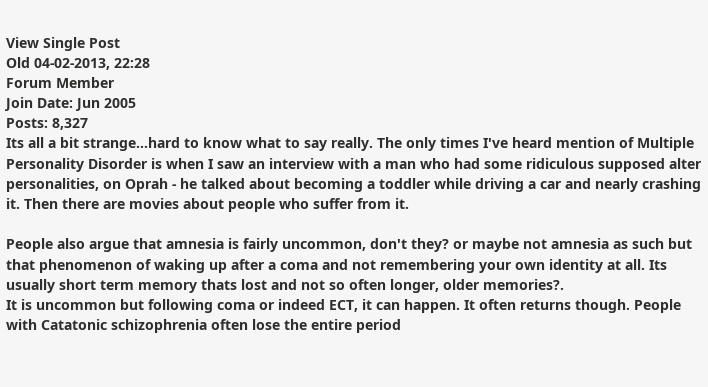View Single Post
Old 04-02-2013, 22:28
Forum Member
Join Date: Jun 2005
Posts: 8,327
Its all a bit strange...hard to know what to say really. The only times I've heard mention of Multiple Personality Disorder is when I saw an interview with a man who had some ridiculous supposed alter personalities, on Oprah - he talked about becoming a toddler while driving a car and nearly crashing it. Then there are movies about people who suffer from it.

People also argue that amnesia is fairly uncommon, don't they? or maybe not amnesia as such but that phenomenon of waking up after a coma and not remembering your own identity at all. Its usually short term memory thats lost and not so often longer, older memories?.
It is uncommon but following coma or indeed ECT, it can happen. It often returns though. People with Catatonic schizophrenia often lose the entire period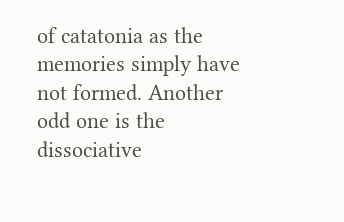of catatonia as the memories simply have not formed. Another odd one is the dissociative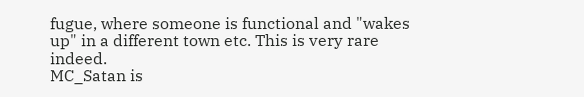fugue, where someone is functional and "wakes up" in a different town etc. This is very rare indeed.
MC_Satan is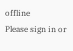offline
Please sign in or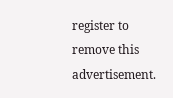register to remove this advertisement.